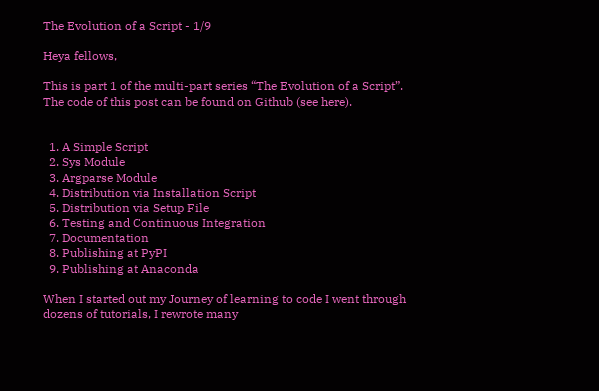The Evolution of a Script - 1/9

Heya fellows,

This is part 1 of the multi-part series “The Evolution of a Script”. The code of this post can be found on Github (see here).


  1. A Simple Script
  2. Sys Module
  3. Argparse Module
  4. Distribution via Installation Script
  5. Distribution via Setup File
  6. Testing and Continuous Integration
  7. Documentation
  8. Publishing at PyPI
  9. Publishing at Anaconda

When I started out my Journey of learning to code I went through dozens of tutorials, I rewrote many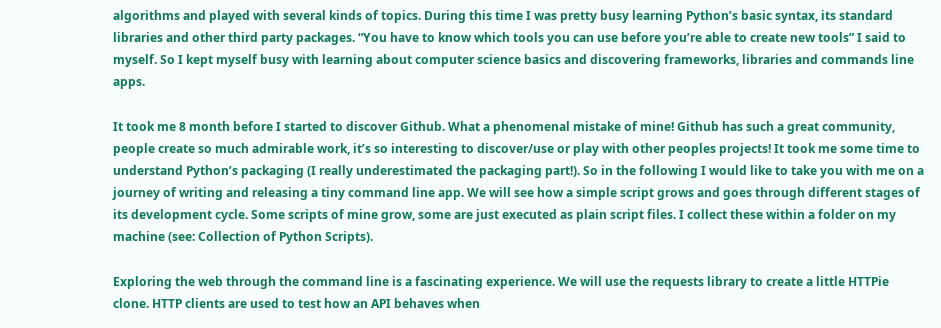algorithms and played with several kinds of topics. During this time I was pretty busy learning Python’s basic syntax, its standard libraries and other third party packages. “You have to know which tools you can use before you’re able to create new tools” I said to myself. So I kept myself busy with learning about computer science basics and discovering frameworks, libraries and commands line apps.

It took me 8 month before I started to discover Github. What a phenomenal mistake of mine! Github has such a great community, people create so much admirable work, it’s so interesting to discover/use or play with other peoples projects! It took me some time to understand Python’s packaging (I really underestimated the packaging part!). So in the following I would like to take you with me on a journey of writing and releasing a tiny command line app. We will see how a simple script grows and goes through different stages of its development cycle. Some scripts of mine grow, some are just executed as plain script files. I collect these within a folder on my machine (see: Collection of Python Scripts).

Exploring the web through the command line is a fascinating experience. We will use the requests library to create a little HTTPie clone. HTTP clients are used to test how an API behaves when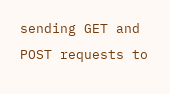sending GET and POST requests to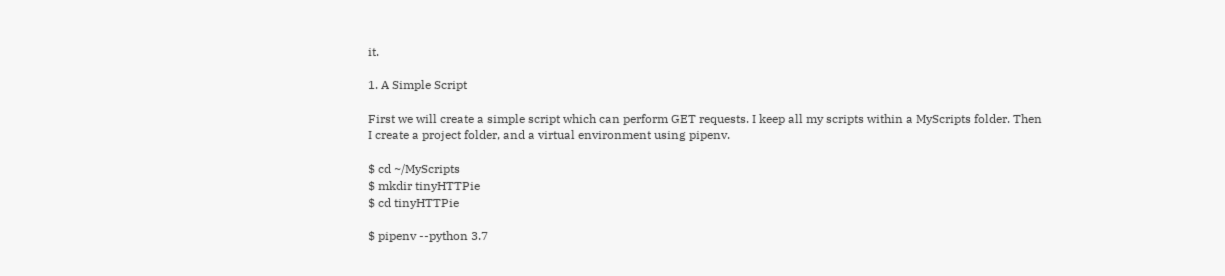it.

1. A Simple Script

First we will create a simple script which can perform GET requests. I keep all my scripts within a MyScripts folder. Then I create a project folder, and a virtual environment using pipenv.

$ cd ~/MyScripts
$ mkdir tinyHTTPie
$ cd tinyHTTPie

$ pipenv --python 3.7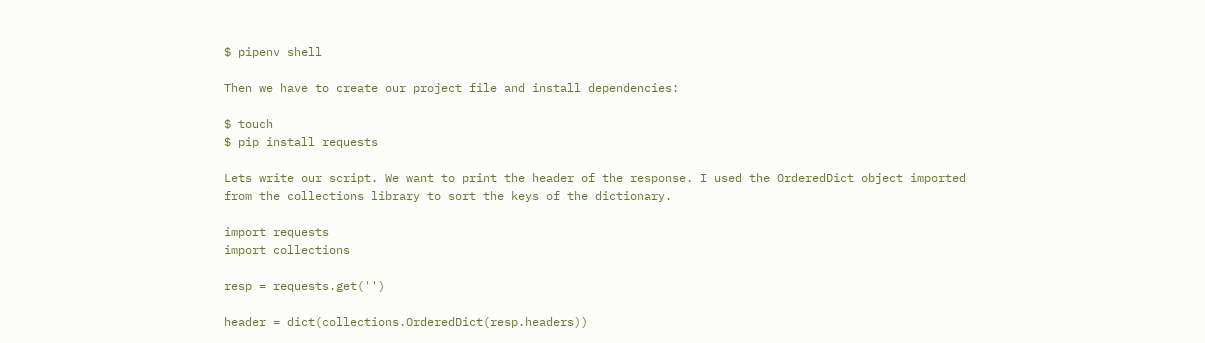$ pipenv shell

Then we have to create our project file and install dependencies:

$ touch
$ pip install requests

Lets write our script. We want to print the header of the response. I used the OrderedDict object imported from the collections library to sort the keys of the dictionary.

import requests
import collections

resp = requests.get('')

header = dict(collections.OrderedDict(resp.headers))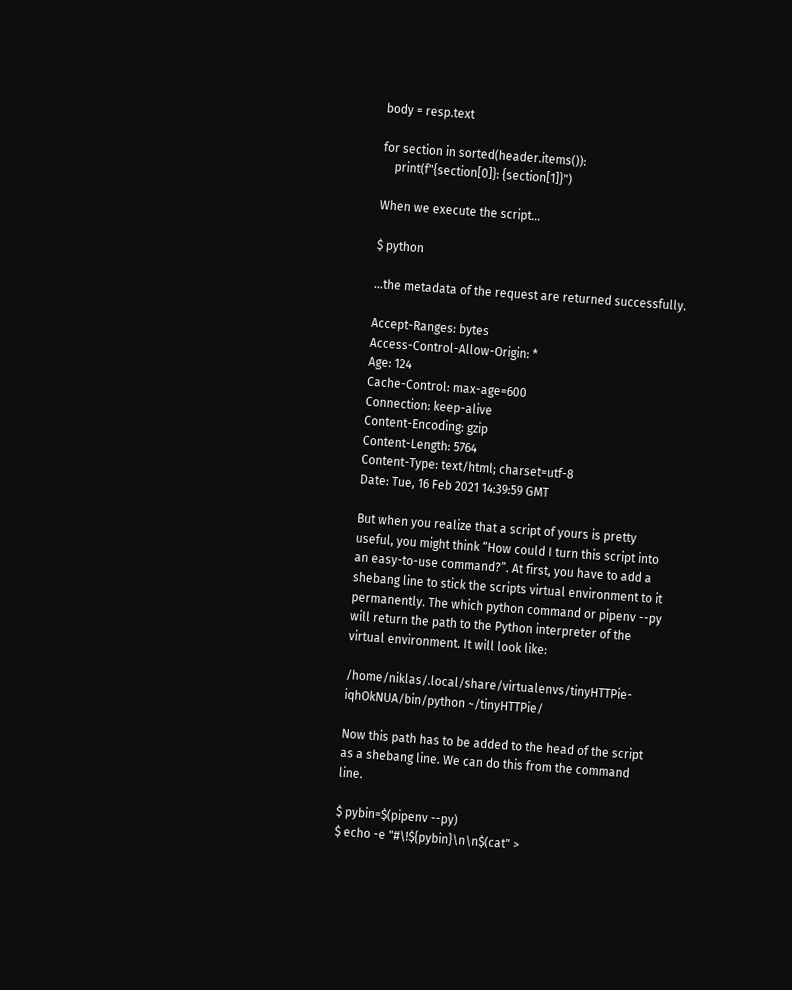body = resp.text

for section in sorted(header.items()):
    print(f"{section[0]}: {section[1]}")

When we execute the script…

$ python

…the metadata of the request are returned successfully.

Accept-Ranges: bytes
Access-Control-Allow-Origin: *
Age: 124
Cache-Control: max-age=600
Connection: keep-alive
Content-Encoding: gzip
Content-Length: 5764
Content-Type: text/html; charset=utf-8
Date: Tue, 16 Feb 2021 14:39:59 GMT

But when you realize that a script of yours is pretty useful, you might think “How could I turn this script into an easy-to-use command?”. At first, you have to add a shebang line to stick the scripts virtual environment to it permanently. The which python command or pipenv --py will return the path to the Python interpreter of the virtual environment. It will look like:

/home/niklas/.local/share/virtualenvs/tinyHTTPie-iqhOkNUA/bin/python ~/tinyHTTPie/

Now this path has to be added to the head of the script as a shebang line. We can do this from the command line.

$ pybin=$(pipenv --py)
$ echo -e "#\!${pybin}\n\n$(cat" >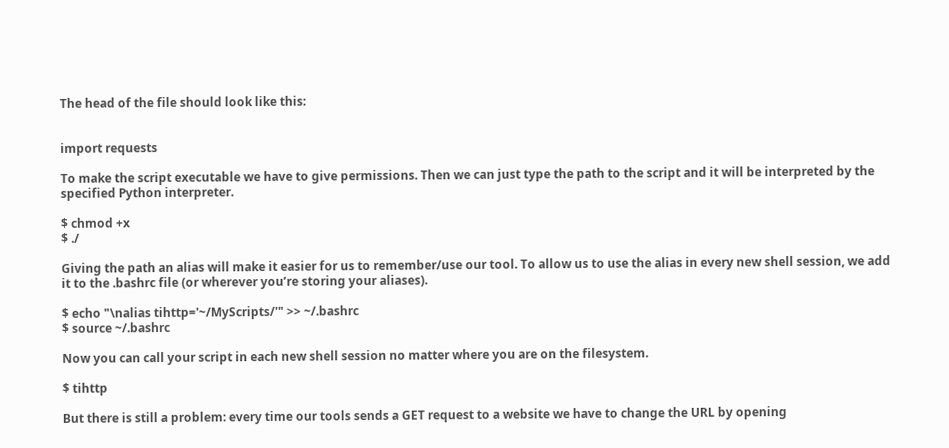The head of the file should look like this:


import requests

To make the script executable we have to give permissions. Then we can just type the path to the script and it will be interpreted by the specified Python interpreter.

$ chmod +x
$ ./

Giving the path an alias will make it easier for us to remember/use our tool. To allow us to use the alias in every new shell session, we add it to the .bashrc file (or wherever you’re storing your aliases).

$ echo "\nalias tihttp='~/MyScripts/'" >> ~/.bashrc
$ source ~/.bashrc

Now you can call your script in each new shell session no matter where you are on the filesystem.

$ tihttp

But there is still a problem: every time our tools sends a GET request to a website we have to change the URL by opening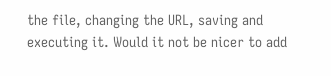the file, changing the URL, saving and executing it. Would it not be nicer to add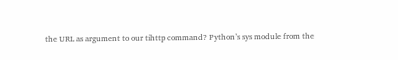the URL as argument to our tihttp command? Python’s sys module from the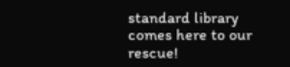standard library comes here to our rescue!